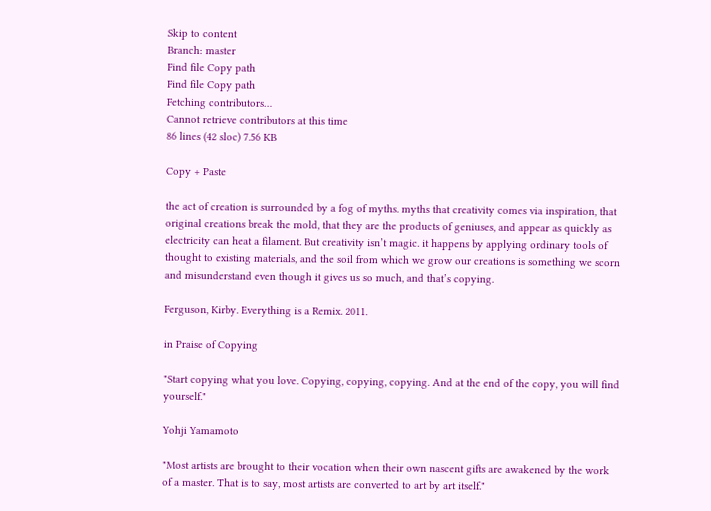Skip to content
Branch: master
Find file Copy path
Find file Copy path
Fetching contributors…
Cannot retrieve contributors at this time
86 lines (42 sloc) 7.56 KB

Copy + Paste

the act of creation is surrounded by a fog of myths. myths that creativity comes via inspiration, that original creations break the mold, that they are the products of geniuses, and appear as quickly as electricity can heat a filament. But creativity isn’t magic. it happens by applying ordinary tools of thought to existing materials, and the soil from which we grow our creations is something we scorn and misunderstand even though it gives us so much, and that’s copying.

Ferguson, Kirby. Everything is a Remix. 2011.

in Praise of Copying

"Start copying what you love. Copying, copying, copying. And at the end of the copy, you will find yourself."

Yohji Yamamoto

"Most artists are brought to their vocation when their own nascent gifts are awakened by the work of a master. That is to say, most artists are converted to art by art itself."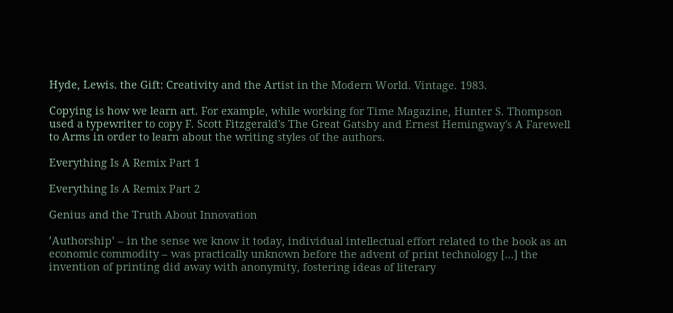Hyde, Lewis. the Gift: Creativity and the Artist in the Modern World. Vintage. 1983.

Copying is how we learn art. For example, while working for Time Magazine, Hunter S. Thompson used a typewriter to copy F. Scott Fitzgerald's The Great Gatsby and Ernest Hemingway's A Farewell to Arms in order to learn about the writing styles of the authors.

Everything Is A Remix Part 1

Everything Is A Remix Part 2

Genius and the Truth About Innovation

’Authorship’ – in the sense we know it today, individual intellectual effort related to the book as an economic commodity – was practically unknown before the advent of print technology [...] the invention of printing did away with anonymity, fostering ideas of literary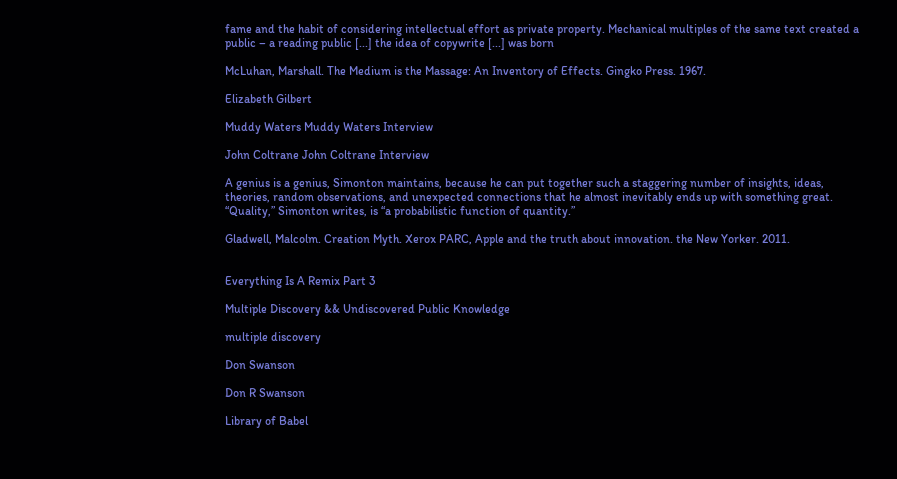fame and the habit of considering intellectual effort as private property. Mechanical multiples of the same text created a public – a reading public [...] the idea of copywrite [...] was born

McLuhan, Marshall. The Medium is the Massage: An Inventory of Effects. Gingko Press. 1967.

Elizabeth Gilbert

Muddy Waters Muddy Waters Interview

John Coltrane John Coltrane Interview

A genius is a genius, Simonton maintains, because he can put together such a staggering number of insights, ideas, theories, random observations, and unexpected connections that he almost inevitably ends up with something great. “Quality,” Simonton writes, is “a probabilistic function of quantity.”

Gladwell, Malcolm. Creation Myth. Xerox PARC, Apple and the truth about innovation. the New Yorker. 2011.


Everything Is A Remix Part 3

Multiple Discovery && Undiscovered Public Knowledge

multiple discovery

Don Swanson

Don R Swanson

Library of Babel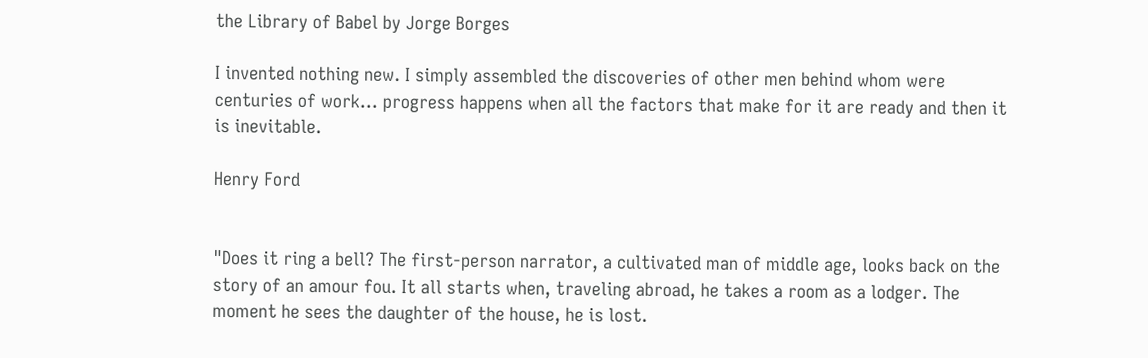the Library of Babel by Jorge Borges

I invented nothing new. I simply assembled the discoveries of other men behind whom were centuries of work... progress happens when all the factors that make for it are ready and then it is inevitable.

Henry Ford


"Does it ring a bell? The first-person narrator, a cultivated man of middle age, looks back on the story of an amour fou. It all starts when, traveling abroad, he takes a room as a lodger. The moment he sees the daughter of the house, he is lost.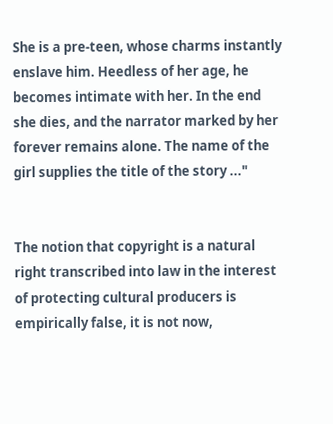She is a pre-teen, whose charms instantly enslave him. Heedless of her age, he becomes intimate with her. In the end she dies, and the narrator marked by her forever remains alone. The name of the girl supplies the title of the story ..."


The notion that copyright is a natural right transcribed into law in the interest of protecting cultural producers is empirically false, it is not now,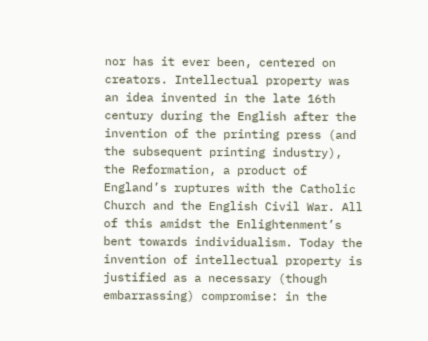nor has it ever been, centered on creators. Intellectual property was an idea invented in the late 16th century during the English after the invention of the printing press (and the subsequent printing industry), the Reformation, a product of England’s ruptures with the Catholic Church and the English Civil War. All of this amidst the Enlightenment’s bent towards individualism. Today the invention of intellectual property is justified as a necessary (though embarrassing) compromise: in the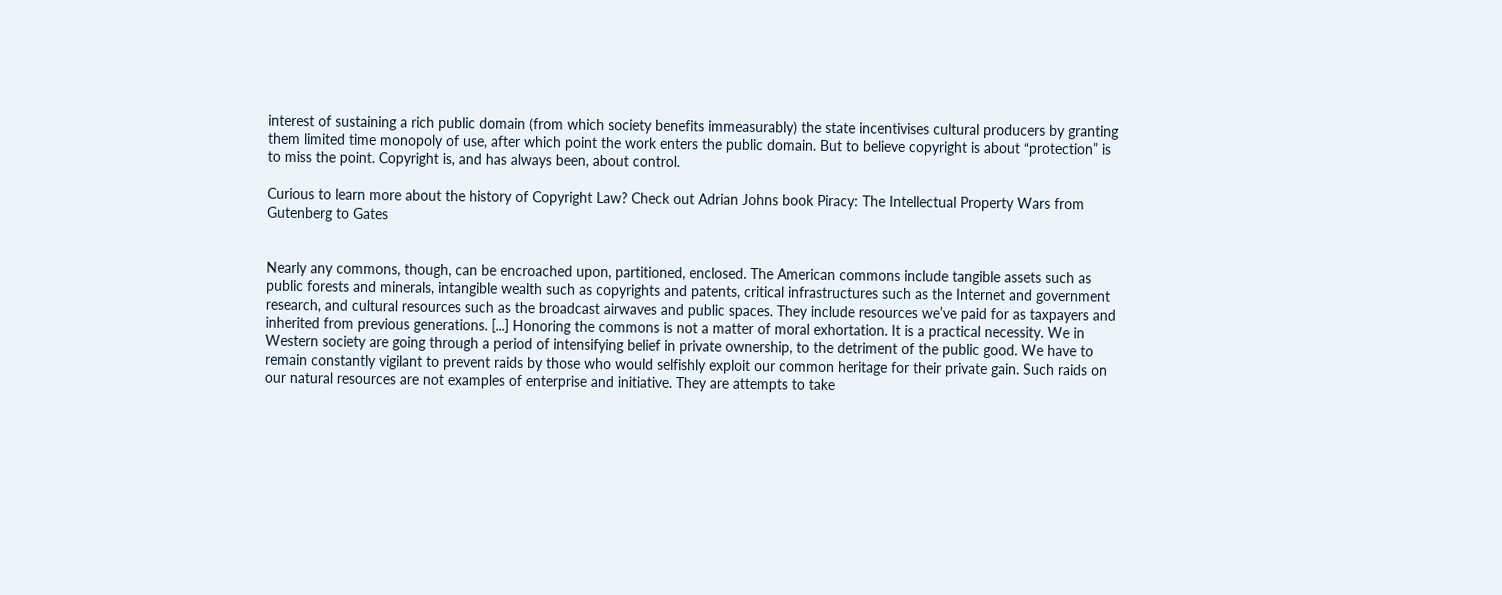interest of sustaining a rich public domain (from which society benefits immeasurably) the state incentivises cultural producers by granting them limited time monopoly of use, after which point the work enters the public domain. But to believe copyright is about “protection” is to miss the point. Copyright is, and has always been, about control.

Curious to learn more about the history of Copyright Law? Check out Adrian Johns book Piracy: The Intellectual Property Wars from Gutenberg to Gates


Nearly any commons, though, can be encroached upon, partitioned, enclosed. The American commons include tangible assets such as public forests and minerals, intangible wealth such as copyrights and patents, critical infrastructures such as the Internet and government research, and cultural resources such as the broadcast airwaves and public spaces. They include resources we’ve paid for as taxpayers and inherited from previous generations. [...] Honoring the commons is not a matter of moral exhortation. It is a practical necessity. We in Western society are going through a period of intensifying belief in private ownership, to the detriment of the public good. We have to remain constantly vigilant to prevent raids by those who would selfishly exploit our common heritage for their private gain. Such raids on our natural resources are not examples of enterprise and initiative. They are attempts to take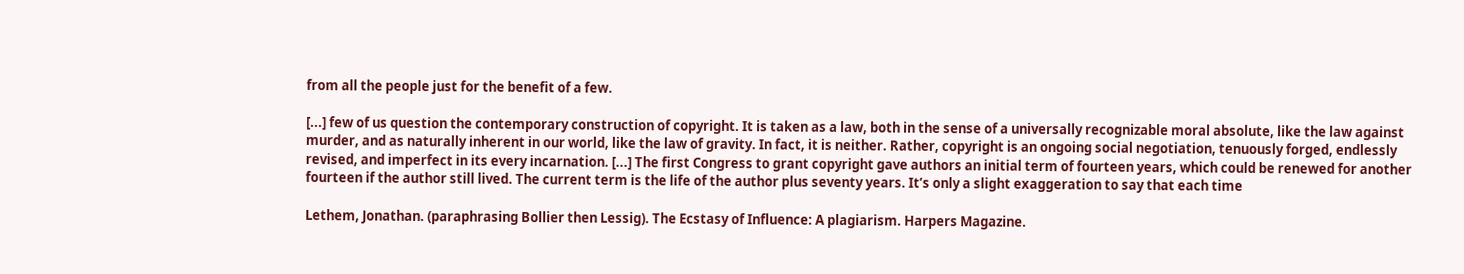from all the people just for the benefit of a few.

[...] few of us question the contemporary construction of copyright. It is taken as a law, both in the sense of a universally recognizable moral absolute, like the law against murder, and as naturally inherent in our world, like the law of gravity. In fact, it is neither. Rather, copyright is an ongoing social negotiation, tenuously forged, endlessly revised, and imperfect in its every incarnation. [...] The first Congress to grant copyright gave authors an initial term of fourteen years, which could be renewed for another fourteen if the author still lived. The current term is the life of the author plus seventy years. It’s only a slight exaggeration to say that each time

Lethem, Jonathan. (paraphrasing Bollier then Lessig). The Ecstasy of Influence: A plagiarism. Harpers Magazine.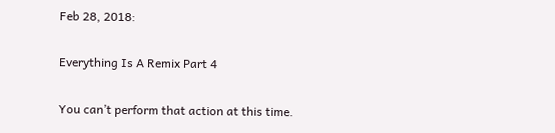Feb 28, 2018:

Everything Is A Remix Part 4

You can’t perform that action at this time.